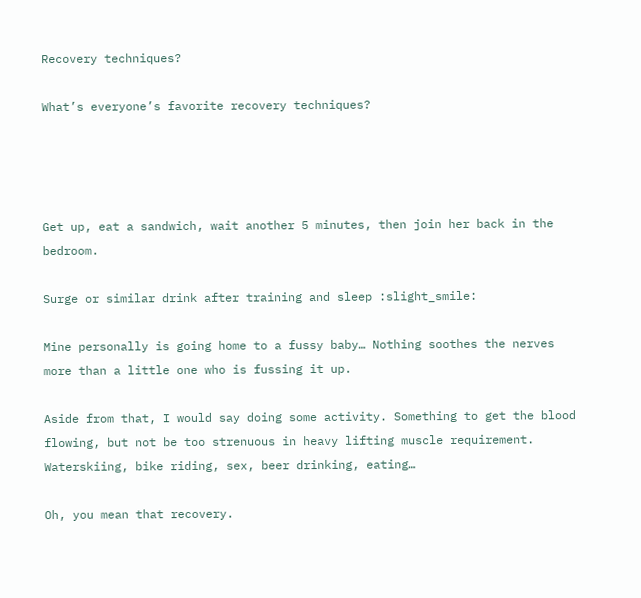Recovery techniques?

What’s everyone’s favorite recovery techniques?




Get up, eat a sandwich, wait another 5 minutes, then join her back in the bedroom.

Surge or similar drink after training and sleep :slight_smile:

Mine personally is going home to a fussy baby… Nothing soothes the nerves more than a little one who is fussing it up.

Aside from that, I would say doing some activity. Something to get the blood flowing, but not be too strenuous in heavy lifting muscle requirement. Waterskiing, bike riding, sex, beer drinking, eating…

Oh, you mean that recovery.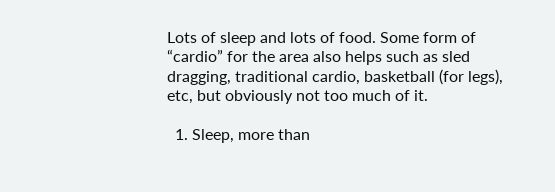Lots of sleep and lots of food. Some form of “cardio” for the area also helps such as sled dragging, traditional cardio, basketball (for legs), etc, but obviously not too much of it.

  1. Sleep, more than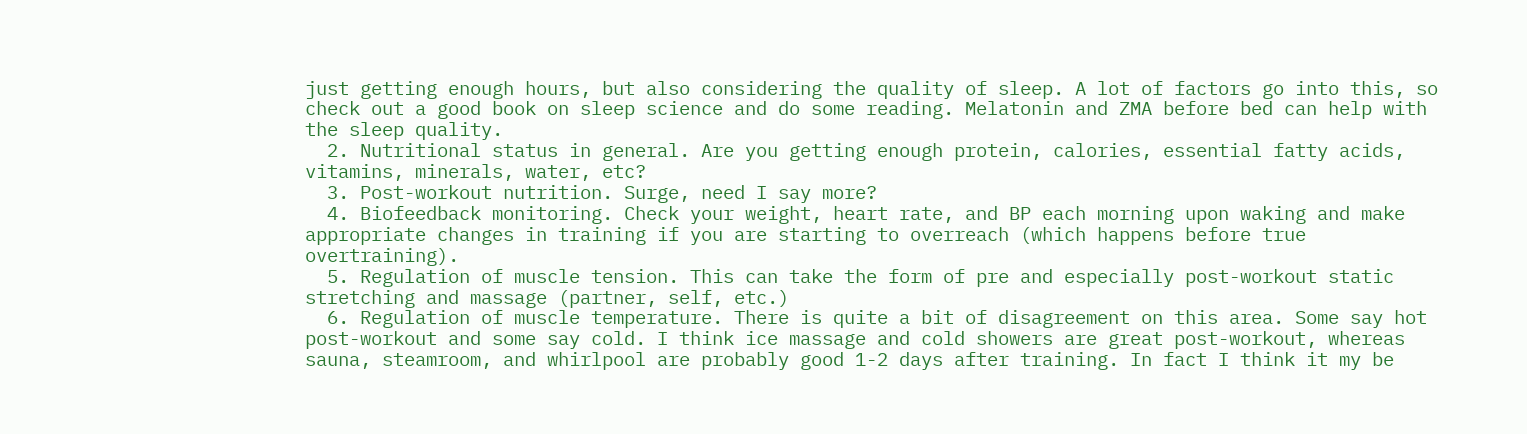just getting enough hours, but also considering the quality of sleep. A lot of factors go into this, so check out a good book on sleep science and do some reading. Melatonin and ZMA before bed can help with the sleep quality.
  2. Nutritional status in general. Are you getting enough protein, calories, essential fatty acids, vitamins, minerals, water, etc?
  3. Post-workout nutrition. Surge, need I say more?
  4. Biofeedback monitoring. Check your weight, heart rate, and BP each morning upon waking and make appropriate changes in training if you are starting to overreach (which happens before true overtraining).
  5. Regulation of muscle tension. This can take the form of pre and especially post-workout static stretching and massage (partner, self, etc.)
  6. Regulation of muscle temperature. There is quite a bit of disagreement on this area. Some say hot post-workout and some say cold. I think ice massage and cold showers are great post-workout, whereas sauna, steamroom, and whirlpool are probably good 1-2 days after training. In fact I think it my be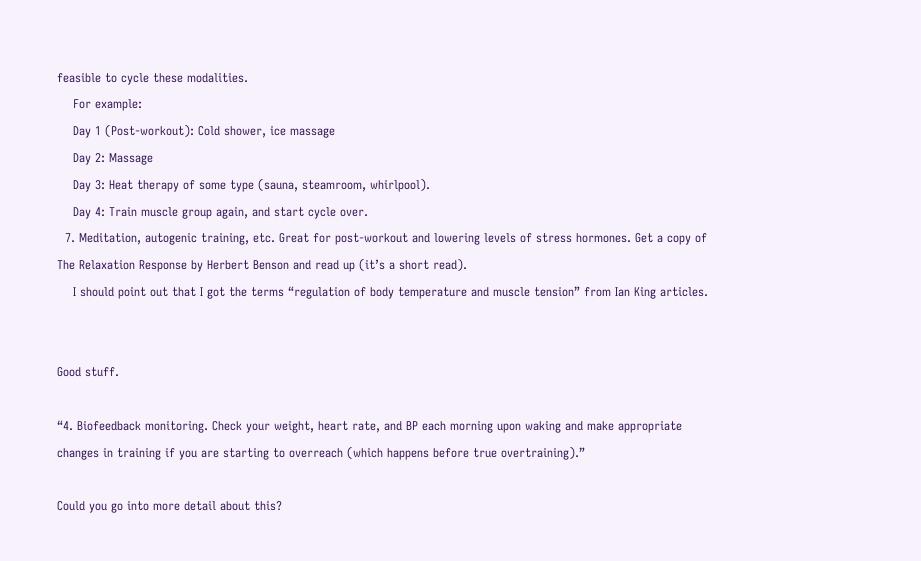feasible to cycle these modalities.
    For example:
    Day 1 (Post-workout): Cold shower, ice massage
    Day 2: Massage
    Day 3: Heat therapy of some type (sauna, steamroom, whirlpool).
    Day 4: Train muscle group again, and start cycle over.
  7. Meditation, autogenic training, etc. Great for post-workout and lowering levels of stress hormones. Get a copy of The Relaxation Response by Herbert Benson and read up (it’s a short read).
    I should point out that I got the terms “regulation of body temperature and muscle tension” from Ian King articles.


Good stuff.

“4. Biofeedback monitoring. Check your weight, heart rate, and BP each morning upon waking and make appropriate changes in training if you are starting to overreach (which happens before true overtraining).”

Could you go into more detail about this?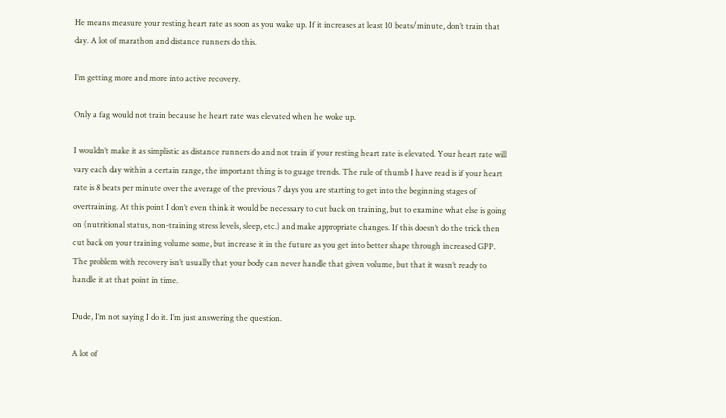He means measure your resting heart rate as soon as you wake up. If it increases at least 10 beats/minute, don’t train that day. A lot of marathon and distance runners do this.

I’m getting more and more into active recovery.

Only a fag would not train because he heart rate was elevated when he woke up.

I wouldn’t make it as simplistic as distance runners do and not train if your resting heart rate is elevated. Your heart rate will vary each day within a certain range, the important thing is to guage trends. The rule of thumb I have read is if your heart rate is 8 beats per minute over the average of the previous 7 days you are starting to get into the beginning stages of overtraining. At this point I don’t even think it would be necessary to cut back on training, but to examine what else is going on (nutritional status, non-training stress levels, sleep, etc.) and make appropriate changes. If this doesn’t do the trick then cut back on your training volume some, but increase it in the future as you get into better shape through increased GPP. The problem with recovery isn’t usually that your body can never handle that given volume, but that it wasn’t ready to handle it at that point in time.

Dude, I’m not saying I do it. I’m just answering the question.

A lot of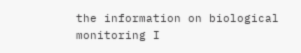the information on biological monitoring I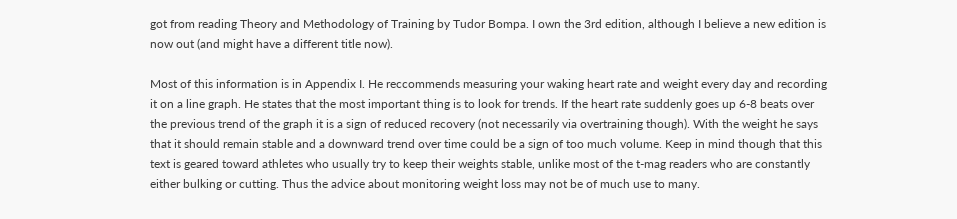got from reading Theory and Methodology of Training by Tudor Bompa. I own the 3rd edition, although I believe a new edition is now out (and might have a different title now).

Most of this information is in Appendix I. He reccommends measuring your waking heart rate and weight every day and recording it on a line graph. He states that the most important thing is to look for trends. If the heart rate suddenly goes up 6-8 beats over the previous trend of the graph it is a sign of reduced recovery (not necessarily via overtraining though). With the weight he says that it should remain stable and a downward trend over time could be a sign of too much volume. Keep in mind though that this text is geared toward athletes who usually try to keep their weights stable, unlike most of the t-mag readers who are constantly either bulking or cutting. Thus the advice about monitoring weight loss may not be of much use to many.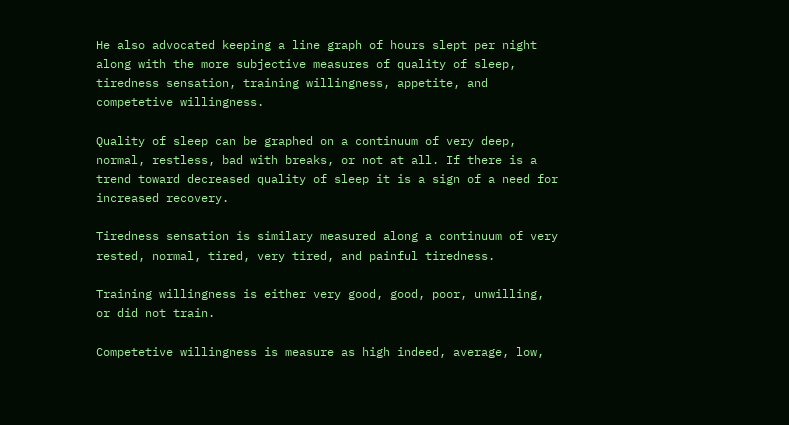He also advocated keeping a line graph of hours slept per night along with the more subjective measures of quality of sleep, tiredness sensation, training willingness, appetite, and competetive willingness.

Quality of sleep can be graphed on a continuum of very deep, normal, restless, bad with breaks, or not at all. If there is a trend toward decreased quality of sleep it is a sign of a need for increased recovery.

Tiredness sensation is similary measured along a continuum of very rested, normal, tired, very tired, and painful tiredness.

Training willingness is either very good, good, poor, unwilling, or did not train.

Competetive willingness is measure as high indeed, average, low,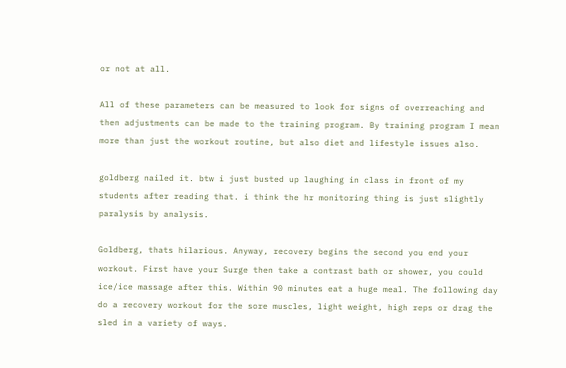or not at all.

All of these parameters can be measured to look for signs of overreaching and then adjustments can be made to the training program. By training program I mean more than just the workout routine, but also diet and lifestyle issues also.

goldberg nailed it. btw i just busted up laughing in class in front of my students after reading that. i think the hr monitoring thing is just slightly paralysis by analysis.

Goldberg, thats hilarious. Anyway, recovery begins the second you end your workout. First have your Surge then take a contrast bath or shower, you could ice/ice massage after this. Within 90 minutes eat a huge meal. The following day do a recovery workout for the sore muscles, light weight, high reps or drag the sled in a variety of ways.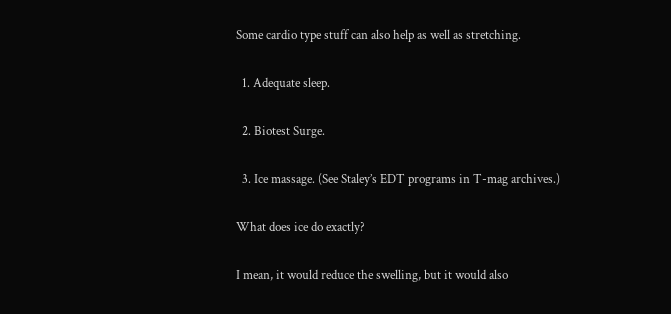Some cardio type stuff can also help as well as stretching.

  1. Adequate sleep.

  2. Biotest Surge.

  3. Ice massage. (See Staley’s EDT programs in T-mag archives.)

What does ice do exactly?

I mean, it would reduce the swelling, but it would also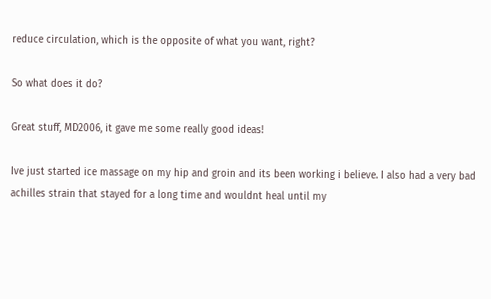reduce circulation, which is the opposite of what you want, right?

So what does it do?

Great stuff, MD2006, it gave me some really good ideas!

Ive just started ice massage on my hip and groin and its been working i believe. I also had a very bad achilles strain that stayed for a long time and wouldnt heal until my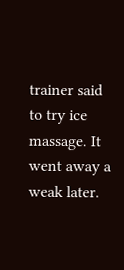trainer said to try ice massage. It went away a weak later.